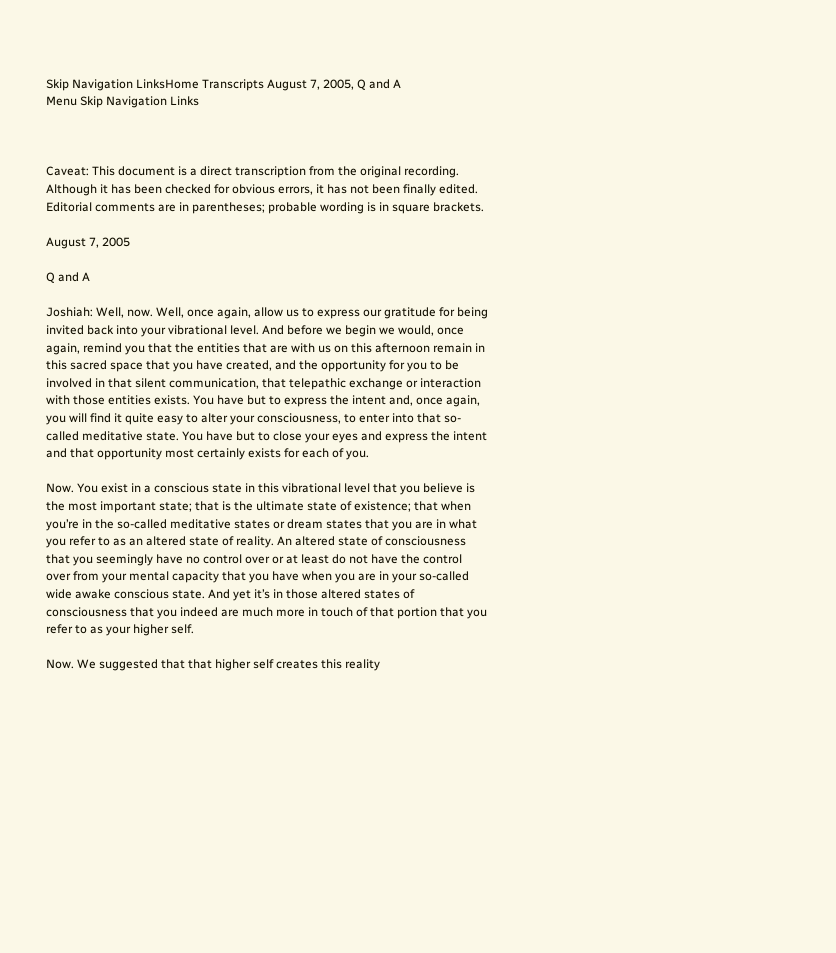Skip Navigation LinksHome Transcripts August 7, 2005, Q and A
Menu Skip Navigation Links



Caveat: This document is a direct transcription from the original recording. Although it has been checked for obvious errors, it has not been finally edited. Editorial comments are in parentheses; probable wording is in square brackets.

August 7, 2005

Q and A

Joshiah: Well, now. Well, once again, allow us to express our gratitude for being invited back into your vibrational level. And before we begin we would, once again, remind you that the entities that are with us on this afternoon remain in this sacred space that you have created, and the opportunity for you to be involved in that silent communication, that telepathic exchange or interaction with those entities exists. You have but to express the intent and, once again, you will find it quite easy to alter your consciousness, to enter into that so-called meditative state. You have but to close your eyes and express the intent and that opportunity most certainly exists for each of you.

Now. You exist in a conscious state in this vibrational level that you believe is the most important state; that is the ultimate state of existence; that when you’re in the so-called meditative states or dream states that you are in what you refer to as an altered state of reality. An altered state of consciousness that you seemingly have no control over or at least do not have the control over from your mental capacity that you have when you are in your so-called wide awake conscious state. And yet it’s in those altered states of consciousness that you indeed are much more in touch of that portion that you refer to as your higher self.

Now. We suggested that that higher self creates this reality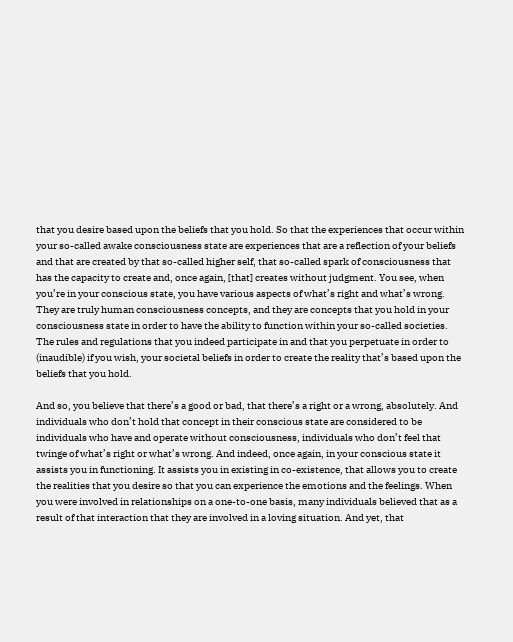that you desire based upon the beliefs that you hold. So that the experiences that occur within your so-called awake consciousness state are experiences that are a reflection of your beliefs and that are created by that so-called higher self, that so-called spark of consciousness that has the capacity to create and, once again, [that] creates without judgment. You see, when you’re in your conscious state, you have various aspects of what’s right and what’s wrong. They are truly human consciousness concepts, and they are concepts that you hold in your consciousness state in order to have the ability to function within your so-called societies. The rules and regulations that you indeed participate in and that you perpetuate in order to (inaudible) if you wish, your societal beliefs in order to create the reality that’s based upon the beliefs that you hold.

And so, you believe that there’s a good or bad, that there’s a right or a wrong, absolutely. And individuals who don’t hold that concept in their conscious state are considered to be individuals who have and operate without consciousness, individuals who don’t feel that twinge of what’s right or what’s wrong. And indeed, once again, in your conscious state it assists you in functioning. It assists you in existing in co-existence, that allows you to create the realities that you desire so that you can experience the emotions and the feelings. When you were involved in relationships on a one-to-one basis, many individuals believed that as a result of that interaction that they are involved in a loving situation. And yet, that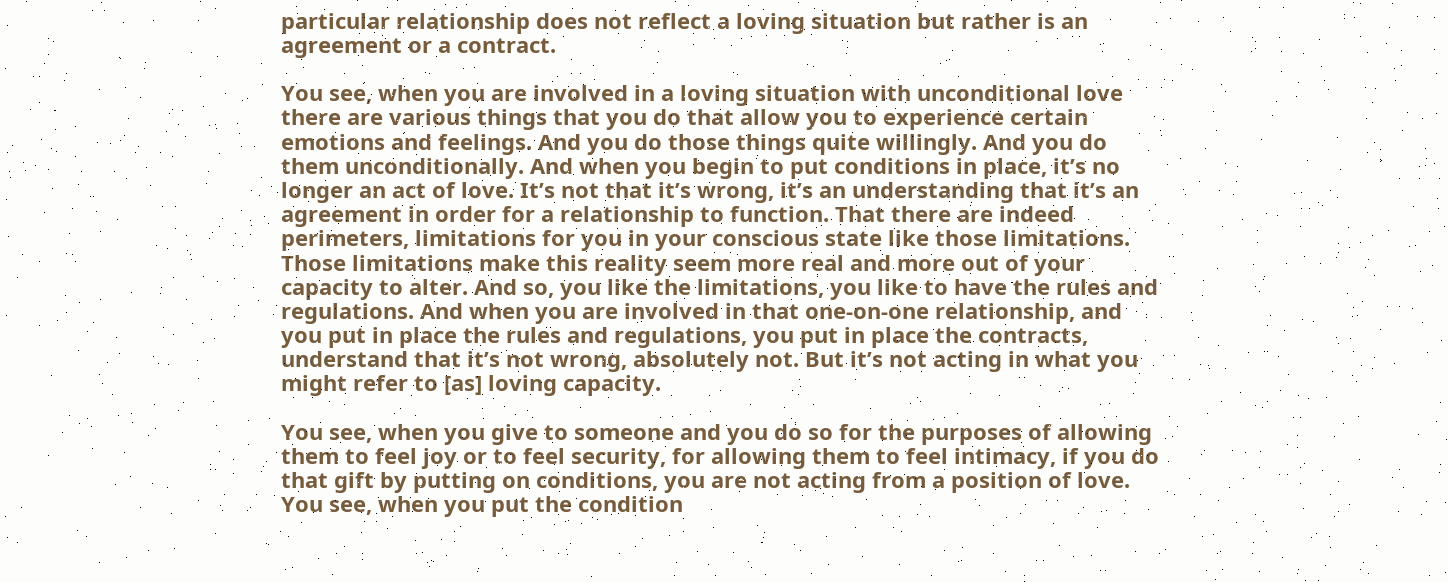particular relationship does not reflect a loving situation but rather is an agreement or a contract.

You see, when you are involved in a loving situation with unconditional love there are various things that you do that allow you to experience certain emotions and feelings. And you do those things quite willingly. And you do them unconditionally. And when you begin to put conditions in place, it’s no longer an act of love. It’s not that it’s wrong, it’s an understanding that it’s an agreement in order for a relationship to function. That there are indeed perimeters, limitations for you in your conscious state like those limitations. Those limitations make this reality seem more real and more out of your capacity to alter. And so, you like the limitations, you like to have the rules and regulations. And when you are involved in that one-on-one relationship, and you put in place the rules and regulations, you put in place the contracts, understand that it’s not wrong, absolutely not. But it’s not acting in what you might refer to [as] loving capacity.

You see, when you give to someone and you do so for the purposes of allowing them to feel joy or to feel security, for allowing them to feel intimacy, if you do that gift by putting on conditions, you are not acting from a position of love. You see, when you put the condition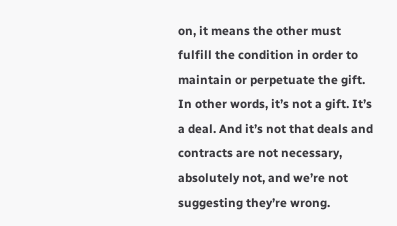on, it means the other must fulfill the condition in order to maintain or perpetuate the gift. In other words, it’s not a gift. It’s a deal. And it’s not that deals and contracts are not necessary, absolutely not, and we’re not suggesting they’re wrong.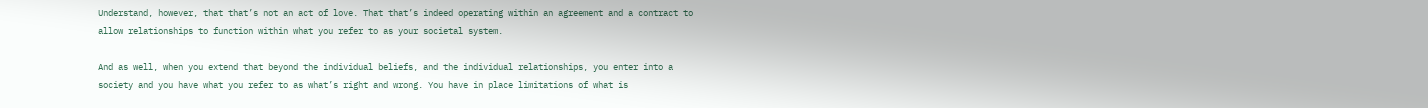Understand, however, that that’s not an act of love. That that’s indeed operating within an agreement and a contract to allow relationships to function within what you refer to as your societal system.

And as well, when you extend that beyond the individual beliefs, and the individual relationships, you enter into a society and you have what you refer to as what’s right and wrong. You have in place limitations of what is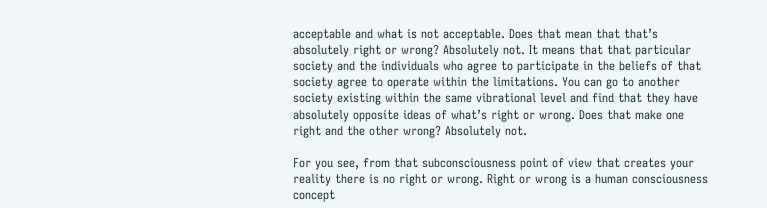acceptable and what is not acceptable. Does that mean that that’s absolutely right or wrong? Absolutely not. It means that that particular society and the individuals who agree to participate in the beliefs of that society agree to operate within the limitations. You can go to another society existing within the same vibrational level and find that they have absolutely opposite ideas of what’s right or wrong. Does that make one right and the other wrong? Absolutely not.

For you see, from that subconsciousness point of view that creates your reality there is no right or wrong. Right or wrong is a human consciousness concept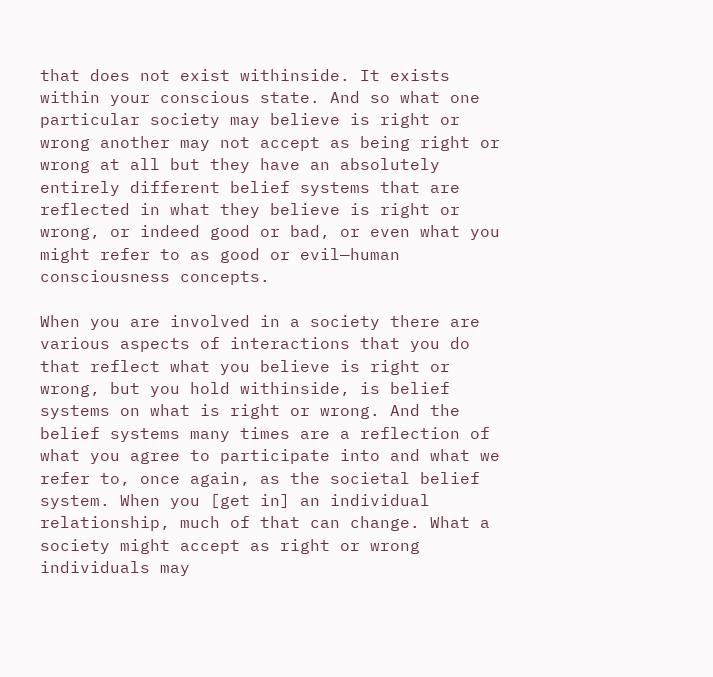that does not exist withinside. It exists within your conscious state. And so what one particular society may believe is right or wrong another may not accept as being right or wrong at all but they have an absolutely entirely different belief systems that are reflected in what they believe is right or wrong, or indeed good or bad, or even what you might refer to as good or evil—human consciousness concepts.

When you are involved in a society there are various aspects of interactions that you do that reflect what you believe is right or wrong, but you hold withinside, is belief systems on what is right or wrong. And the belief systems many times are a reflection of what you agree to participate into and what we refer to, once again, as the societal belief system. When you [get in] an individual relationship, much of that can change. What a society might accept as right or wrong individuals may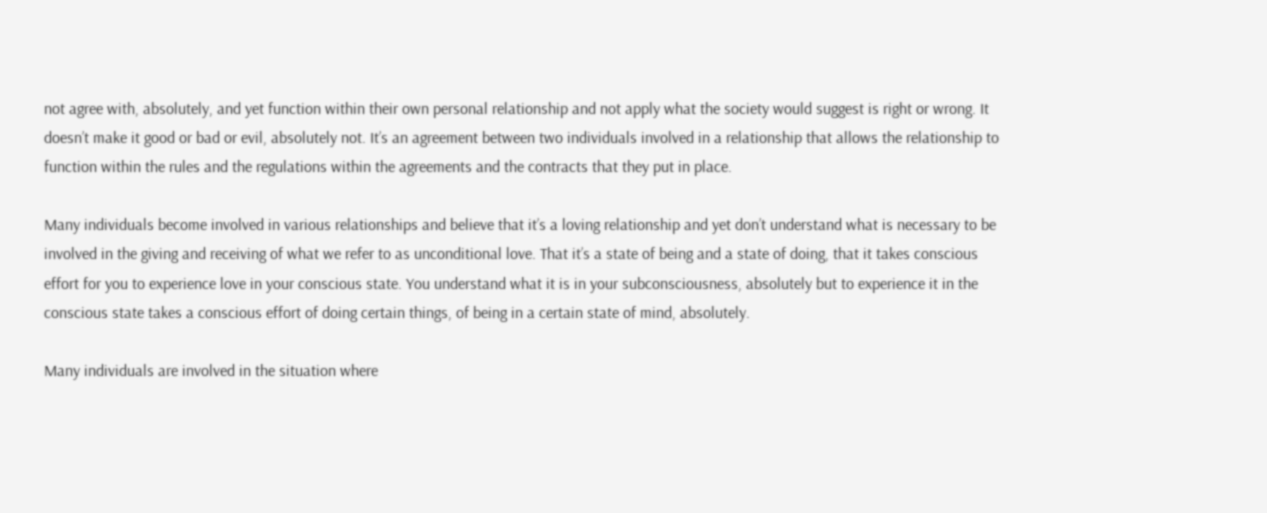not agree with, absolutely, and yet function within their own personal relationship and not apply what the society would suggest is right or wrong. It doesn’t make it good or bad or evil, absolutely not. It’s an agreement between two individuals involved in a relationship that allows the relationship to function within the rules and the regulations within the agreements and the contracts that they put in place.

Many individuals become involved in various relationships and believe that it’s a loving relationship and yet don’t understand what is necessary to be involved in the giving and receiving of what we refer to as unconditional love. That it’s a state of being and a state of doing, that it takes conscious effort for you to experience love in your conscious state. You understand what it is in your subconsciousness, absolutely but to experience it in the conscious state takes a conscious effort of doing certain things, of being in a certain state of mind, absolutely.

Many individuals are involved in the situation where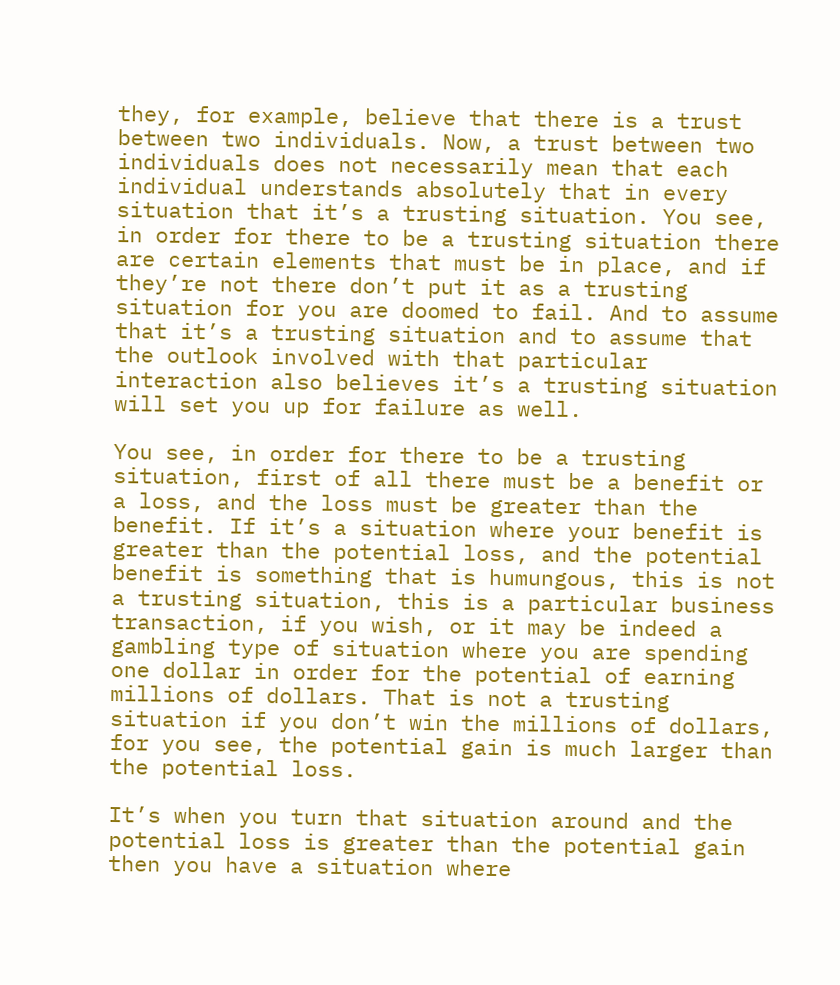they, for example, believe that there is a trust between two individuals. Now, a trust between two individuals does not necessarily mean that each individual understands absolutely that in every situation that it’s a trusting situation. You see, in order for there to be a trusting situation there are certain elements that must be in place, and if they’re not there don’t put it as a trusting situation for you are doomed to fail. And to assume that it’s a trusting situation and to assume that the outlook involved with that particular interaction also believes it’s a trusting situation will set you up for failure as well.

You see, in order for there to be a trusting situation, first of all there must be a benefit or a loss, and the loss must be greater than the benefit. If it’s a situation where your benefit is greater than the potential loss, and the potential benefit is something that is humungous, this is not a trusting situation, this is a particular business transaction, if you wish, or it may be indeed a gambling type of situation where you are spending one dollar in order for the potential of earning millions of dollars. That is not a trusting situation if you don’t win the millions of dollars, for you see, the potential gain is much larger than the potential loss.

It’s when you turn that situation around and the potential loss is greater than the potential gain then you have a situation where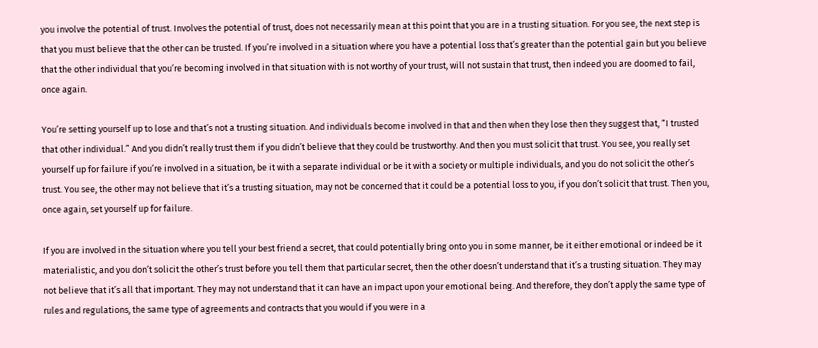you involve the potential of trust. Involves the potential of trust, does not necessarily mean at this point that you are in a trusting situation. For you see, the next step is that you must believe that the other can be trusted. If you’re involved in a situation where you have a potential loss that’s greater than the potential gain but you believe that the other individual that you’re becoming involved in that situation with is not worthy of your trust, will not sustain that trust, then indeed you are doomed to fail, once again.

You’re setting yourself up to lose and that’s not a trusting situation. And individuals become involved in that and then when they lose then they suggest that, “I trusted that other individual.” And you didn’t really trust them if you didn’t believe that they could be trustworthy. And then you must solicit that trust. You see, you really set yourself up for failure if you’re involved in a situation, be it with a separate individual or be it with a society or multiple individuals, and you do not solicit the other’s trust. You see, the other may not believe that it’s a trusting situation, may not be concerned that it could be a potential loss to you, if you don’t solicit that trust. Then you, once again, set yourself up for failure.

If you are involved in the situation where you tell your best friend a secret, that could potentially bring onto you in some manner, be it either emotional or indeed be it materialistic, and you don’t solicit the other’s trust before you tell them that particular secret, then the other doesn’t understand that it’s a trusting situation. They may not believe that it’s all that important. They may not understand that it can have an impact upon your emotional being. And therefore, they don’t apply the same type of rules and regulations, the same type of agreements and contracts that you would if you were in a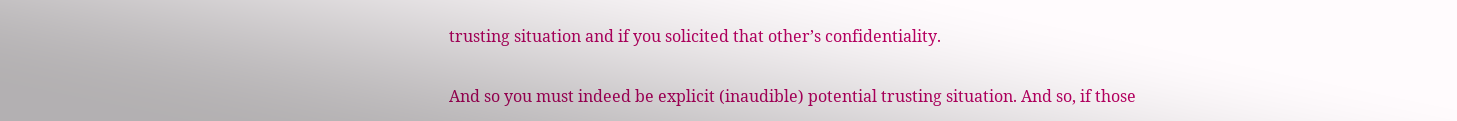trusting situation and if you solicited that other’s confidentiality.

And so you must indeed be explicit (inaudible) potential trusting situation. And so, if those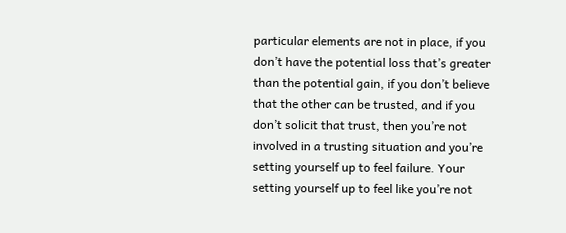particular elements are not in place, if you don’t have the potential loss that’s greater than the potential gain, if you don’t believe that the other can be trusted, and if you don’t solicit that trust, then you’re not involved in a trusting situation and you’re setting yourself up to feel failure. Your setting yourself up to feel like you’re not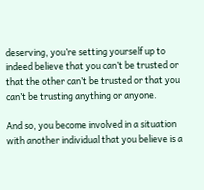deserving, you’re setting yourself up to indeed believe that you can’t be trusted or that the other can’t be trusted or that you can’t be trusting anything or anyone.

And so, you become involved in a situation with another individual that you believe is a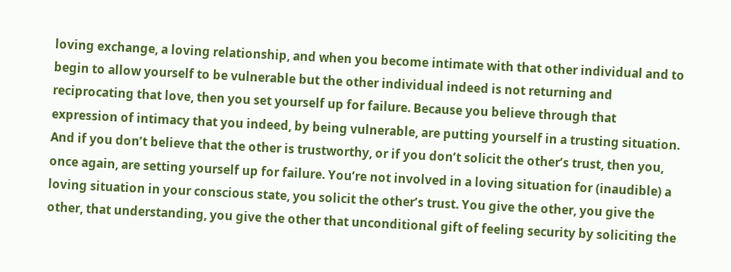loving exchange, a loving relationship, and when you become intimate with that other individual and to begin to allow yourself to be vulnerable but the other individual indeed is not returning and reciprocating that love, then you set yourself up for failure. Because you believe through that expression of intimacy that you indeed, by being vulnerable, are putting yourself in a trusting situation. And if you don’t believe that the other is trustworthy, or if you don’t solicit the other’s trust, then you, once again, are setting yourself up for failure. You’re not involved in a loving situation for (inaudible) a loving situation in your conscious state, you solicit the other’s trust. You give the other, you give the other, that understanding, you give the other that unconditional gift of feeling security by soliciting the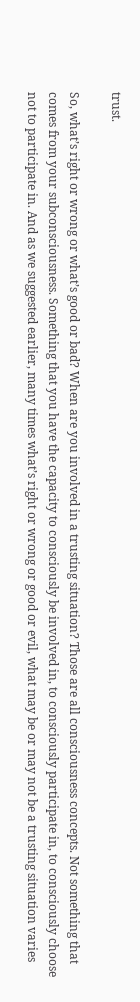trust.

So, what’s right or wrong or what’s good or bad? When are you involved in a trusting situation? Those are all consciousness concepts. Not something that comes from your subconsciousness. Something that you have the capacity to consciously be involved in, to consciously participate in, to consciously choose not to participate in. And as we suggested earlier, many times what’s right or wrong or good or evil, what may be or may not be a trusting situation varies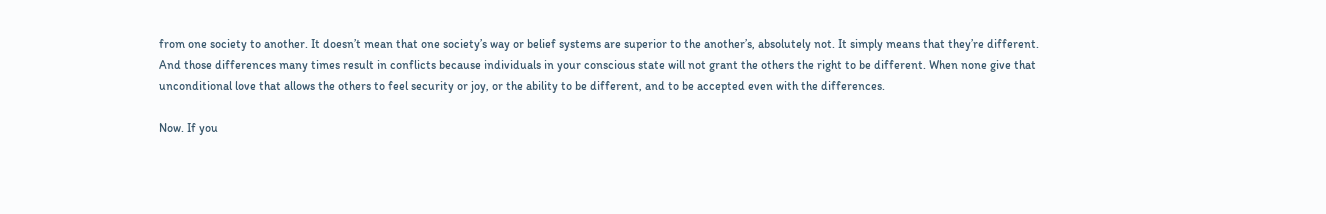from one society to another. It doesn’t mean that one society’s way or belief systems are superior to the another’s, absolutely not. It simply means that they’re different. And those differences many times result in conflicts because individuals in your conscious state will not grant the others the right to be different. When none give that unconditional love that allows the others to feel security or joy, or the ability to be different, and to be accepted even with the differences.

Now. If you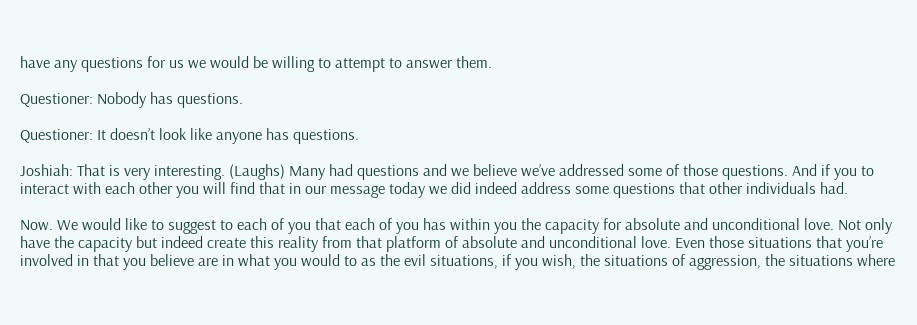have any questions for us we would be willing to attempt to answer them.

Questioner: Nobody has questions.

Questioner: It doesn’t look like anyone has questions.

Joshiah: That is very interesting. (Laughs) Many had questions and we believe we’ve addressed some of those questions. And if you to interact with each other you will find that in our message today we did indeed address some questions that other individuals had.

Now. We would like to suggest to each of you that each of you has within you the capacity for absolute and unconditional love. Not only have the capacity but indeed create this reality from that platform of absolute and unconditional love. Even those situations that you’re involved in that you believe are in what you would to as the evil situations, if you wish, the situations of aggression, the situations where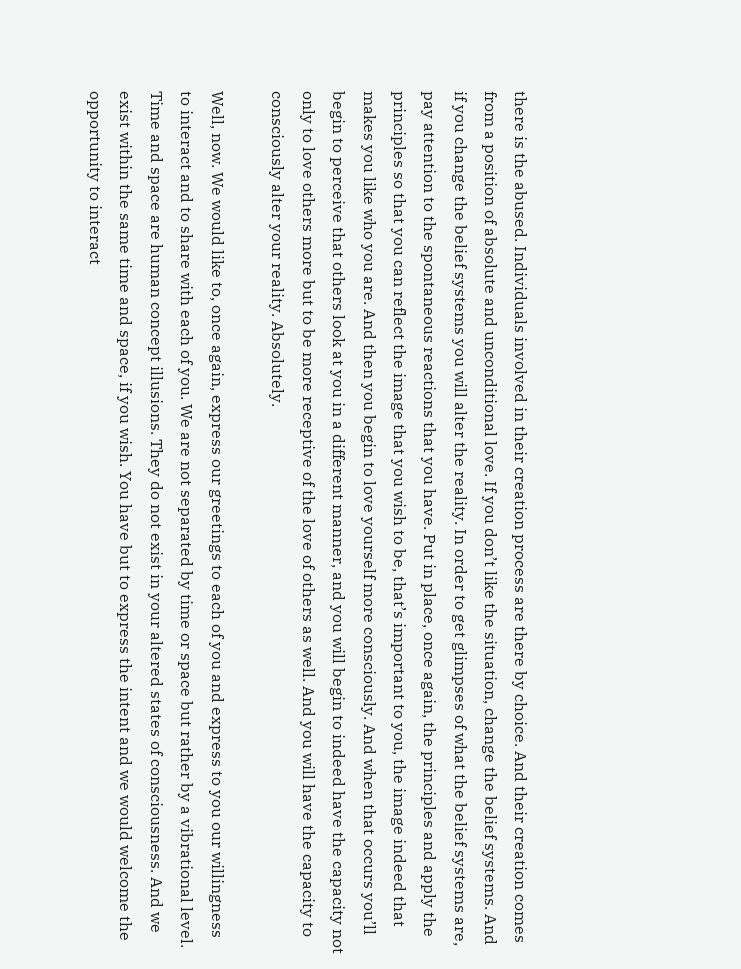there is the abused. Individuals involved in their creation process are there by choice. And their creation comes from a position of absolute and unconditional love. If you don’t like the situation, change the belief systems. And if you change the belief systems you will alter the reality. In order to get glimpses of what the belief systems are, pay attention to the spontaneous reactions that you have. Put in place, once again, the principles and apply the principles so that you can reflect the image that you wish to be, that’s important to you, the image indeed that makes you like who you are. And then you begin to love yourself more consciously. And when that occurs you’ll begin to perceive that others look at you in a different manner, and you will begin to indeed have the capacity not only to love others more but to be more receptive of the love of others as well. And you will have the capacity to consciously alter your reality. Absolutely.

Well, now. We would like to, once again, express our greetings to each of you and express to you our willingness to interact and to share with each of you. We are not separated by time or space but rather by a vibrational level. Time and space are human concept illusions. They do not exist in your altered states of consciousness. And we exist within the same time and space, if you wish. You have but to express the intent and we would welcome the opportunity to interact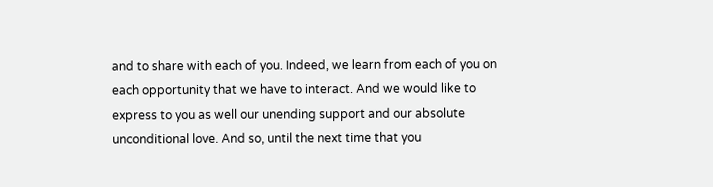and to share with each of you. Indeed, we learn from each of you on each opportunity that we have to interact. And we would like to express to you as well our unending support and our absolute unconditional love. And so, until the next time that you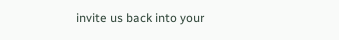invite us back into your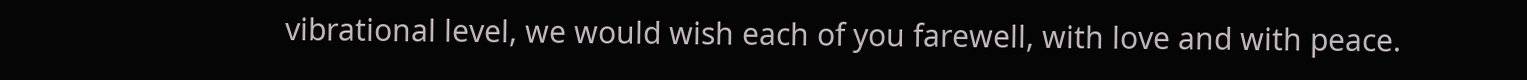vibrational level, we would wish each of you farewell, with love and with peace.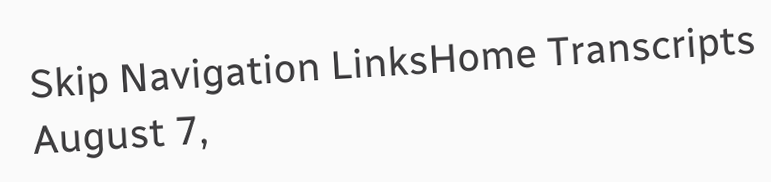Skip Navigation LinksHome Transcripts August 7,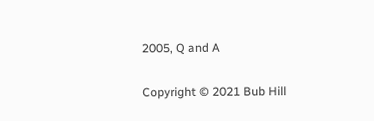2005, Q and A

Copyright © 2021 Bub Hill